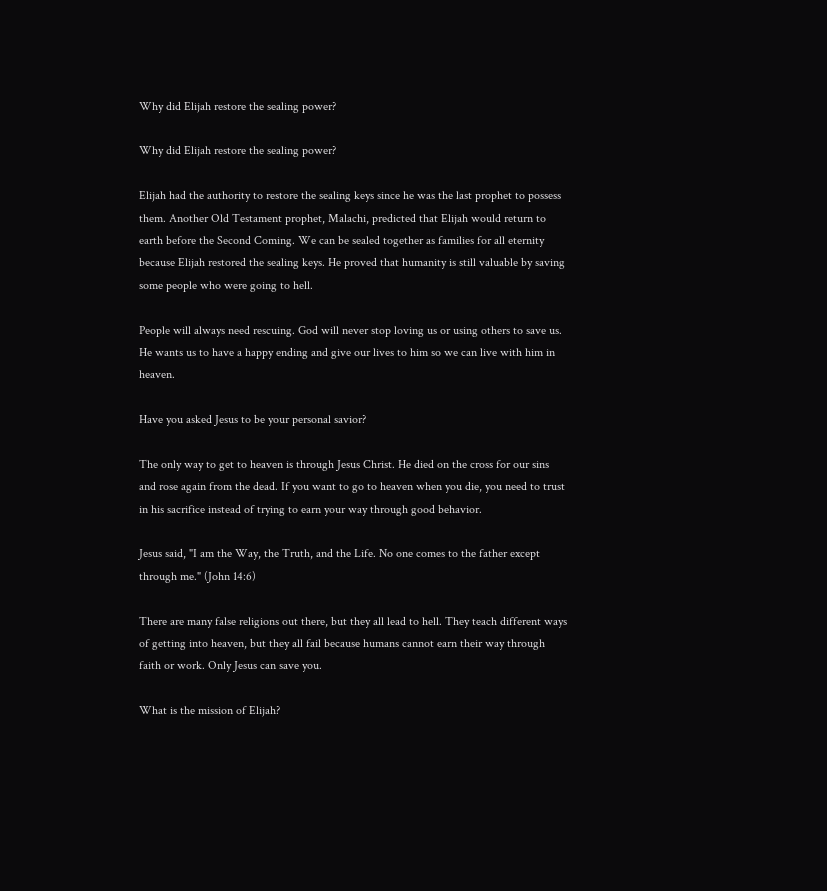Why did Elijah restore the sealing power?

Why did Elijah restore the sealing power?

Elijah had the authority to restore the sealing keys since he was the last prophet to possess them. Another Old Testament prophet, Malachi, predicted that Elijah would return to earth before the Second Coming. We can be sealed together as families for all eternity because Elijah restored the sealing keys. He proved that humanity is still valuable by saving some people who were going to hell.

People will always need rescuing. God will never stop loving us or using others to save us. He wants us to have a happy ending and give our lives to him so we can live with him in heaven.

Have you asked Jesus to be your personal savior?

The only way to get to heaven is through Jesus Christ. He died on the cross for our sins and rose again from the dead. If you want to go to heaven when you die, you need to trust in his sacrifice instead of trying to earn your way through good behavior.

Jesus said, "I am the Way, the Truth, and the Life. No one comes to the father except through me." (John 14:6)

There are many false religions out there, but they all lead to hell. They teach different ways of getting into heaven, but they all fail because humans cannot earn their way through faith or work. Only Jesus can save you.

What is the mission of Elijah?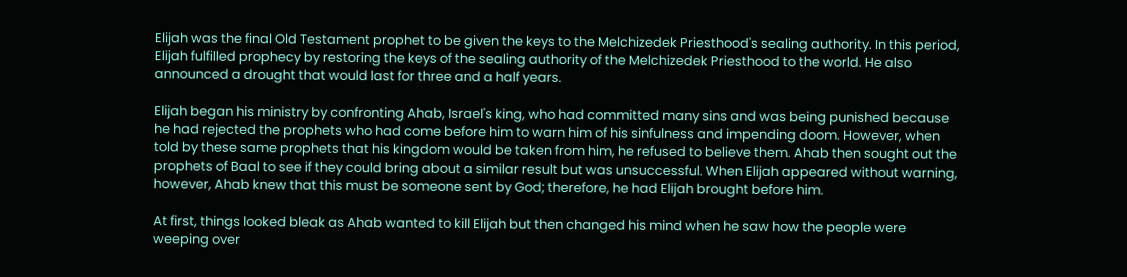Elijah was the final Old Testament prophet to be given the keys to the Melchizedek Priesthood's sealing authority. In this period, Elijah fulfilled prophecy by restoring the keys of the sealing authority of the Melchizedek Priesthood to the world. He also announced a drought that would last for three and a half years.

Elijah began his ministry by confronting Ahab, Israel's king, who had committed many sins and was being punished because he had rejected the prophets who had come before him to warn him of his sinfulness and impending doom. However, when told by these same prophets that his kingdom would be taken from him, he refused to believe them. Ahab then sought out the prophets of Baal to see if they could bring about a similar result but was unsuccessful. When Elijah appeared without warning, however, Ahab knew that this must be someone sent by God; therefore, he had Elijah brought before him.

At first, things looked bleak as Ahab wanted to kill Elijah but then changed his mind when he saw how the people were weeping over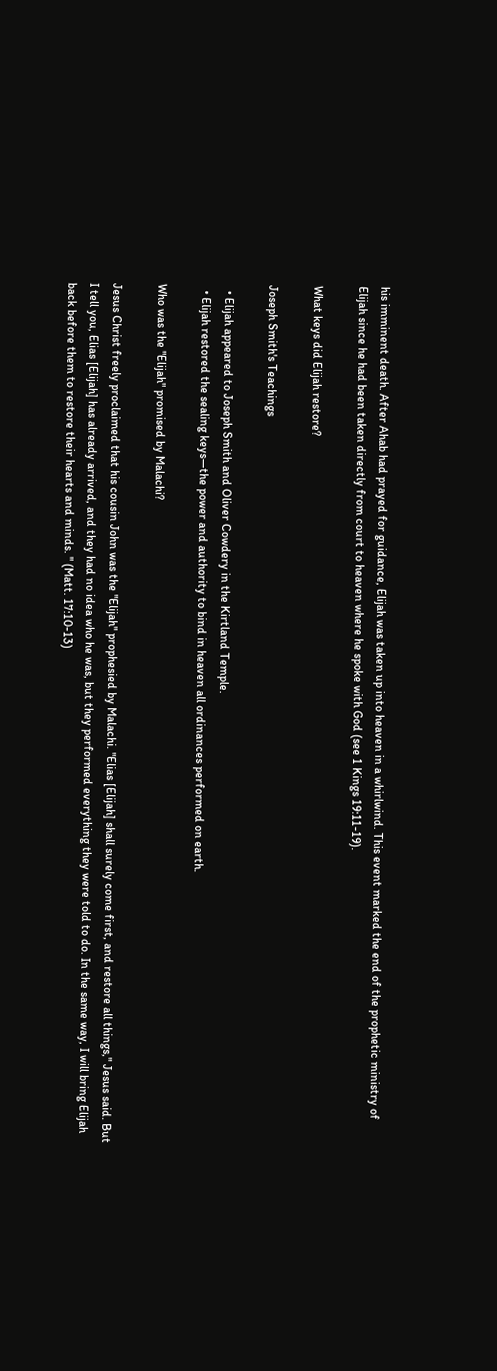his imminent death. After Ahab had prayed for guidance, Elijah was taken up into heaven in a whirlwind. This event marked the end of the prophetic ministry of Elijah since he had been taken directly from court to heaven where he spoke with God (see 1 Kings 19:11-19).

What keys did Elijah restore?

Joseph Smith's Teachings

  • Elijah appeared to Joseph Smith and Oliver Cowdery in the Kirtland Temple.
  • Elijah restored the sealing keys—the power and authority to bind in heaven all ordinances performed on earth.

Who was the "Elijah" promised by Malachi?

Jesus Christ freely proclaimed that his cousin John was the "Elijah" prophesied by Malachi. "Elias [Elijah] shall surely come first, and restore all things," Jesus said. But I tell you, Elias [Elijah] has already arrived, and they had no idea who he was, but they performed everything they were told to do. In the same way, I will bring Elijah back before them to restore their hearts and minds. " (Matt. 17:10-13)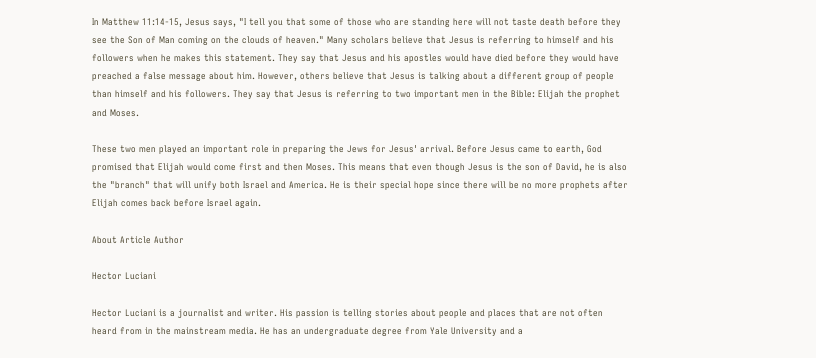In Matthew 11:14-15, Jesus says, "I tell you that some of those who are standing here will not taste death before they see the Son of Man coming on the clouds of heaven." Many scholars believe that Jesus is referring to himself and his followers when he makes this statement. They say that Jesus and his apostles would have died before they would have preached a false message about him. However, others believe that Jesus is talking about a different group of people than himself and his followers. They say that Jesus is referring to two important men in the Bible: Elijah the prophet and Moses.

These two men played an important role in preparing the Jews for Jesus' arrival. Before Jesus came to earth, God promised that Elijah would come first and then Moses. This means that even though Jesus is the son of David, he is also the "branch" that will unify both Israel and America. He is their special hope since there will be no more prophets after Elijah comes back before Israel again.

About Article Author

Hector Luciani

Hector Luciani is a journalist and writer. His passion is telling stories about people and places that are not often heard from in the mainstream media. He has an undergraduate degree from Yale University and a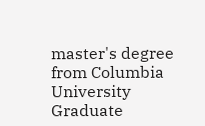master's degree from Columbia University Graduate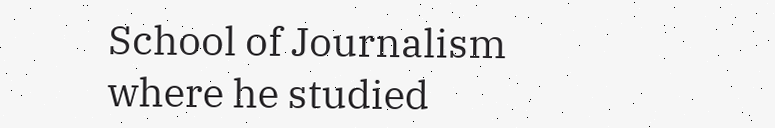School of Journalism where he studied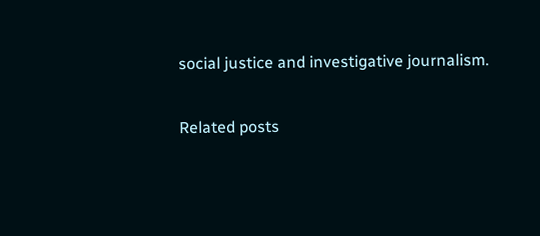social justice and investigative journalism.

Related posts